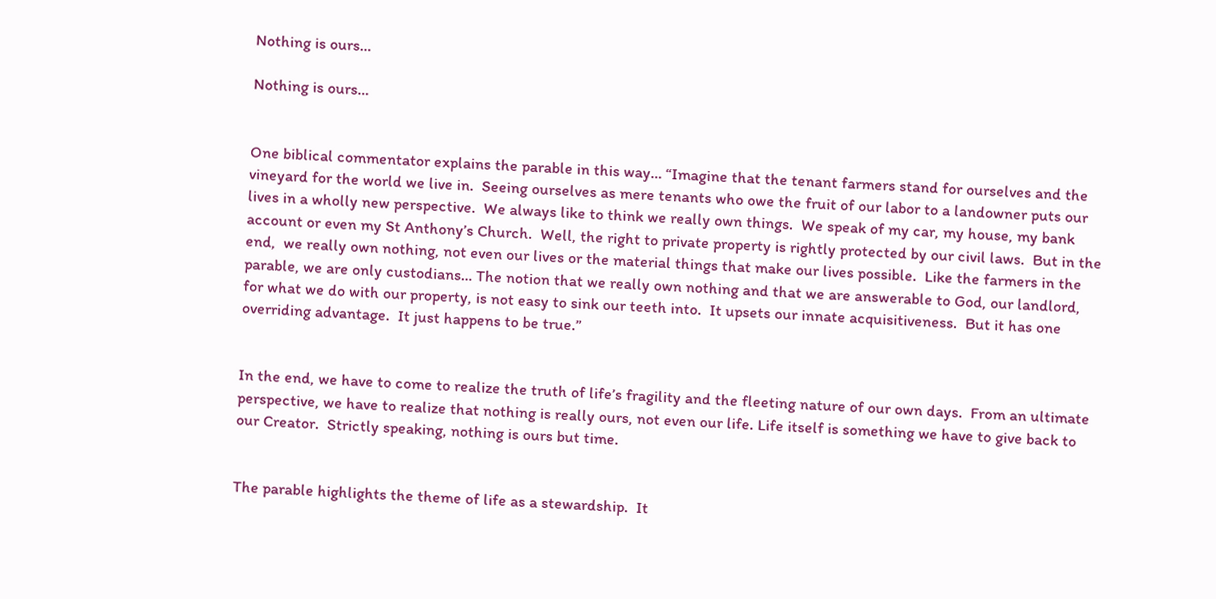Nothing is ours…

Nothing is ours…


One biblical commentator explains the parable in this way… “Imagine that the tenant farmers stand for ourselves and the vineyard for the world we live in.  Seeing ourselves as mere tenants who owe the fruit of our labor to a landowner puts our lives in a wholly new perspective.  We always like to think we really own things.  We speak of my car, my house, my bank account or even my St Anthony’s Church.  Well, the right to private property is rightly protected by our civil laws.  But in the end,  we really own nothing, not even our lives or the material things that make our lives possible.  Like the farmers in the parable, we are only custodians… The notion that we really own nothing and that we are answerable to God, our landlord, for what we do with our property, is not easy to sink our teeth into.  It upsets our innate acquisitiveness.  But it has one overriding advantage.  It just happens to be true.”


In the end, we have to come to realize the truth of life’s fragility and the fleeting nature of our own days.  From an ultimate perspective, we have to realize that nothing is really ours, not even our life. Life itself is something we have to give back to our Creator.  Strictly speaking, nothing is ours but time.


The parable highlights the theme of life as a stewardship.  It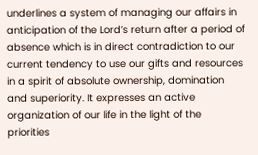underlines a system of managing our affairs in anticipation of the Lord’s return after a period of absence which is in direct contradiction to our current tendency to use our gifts and resources in a spirit of absolute ownership, domination and superiority. It expresses an active organization of our life in the light of the priorities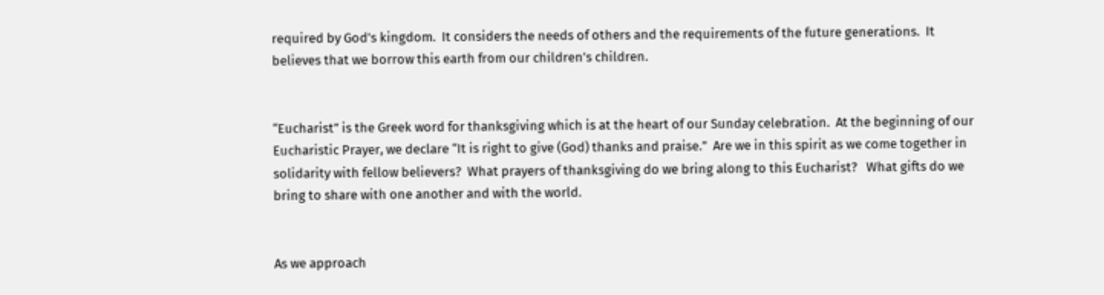required by God’s kingdom.  It considers the needs of others and the requirements of the future generations.  It believes that we borrow this earth from our children’s children.


“Eucharist” is the Greek word for thanksgiving which is at the heart of our Sunday celebration.  At the beginning of our Eucharistic Prayer, we declare “It is right to give (God) thanks and praise.”  Are we in this spirit as we come together in solidarity with fellow believers?  What prayers of thanksgiving do we bring along to this Eucharist?   What gifts do we bring to share with one another and with the world.


As we approach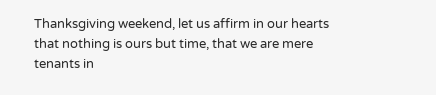Thanksgiving weekend, let us affirm in our hearts that nothing is ours but time, that we are mere tenants in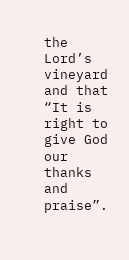the Lord’s vineyard and that “It is right to give God our thanks and praise”.